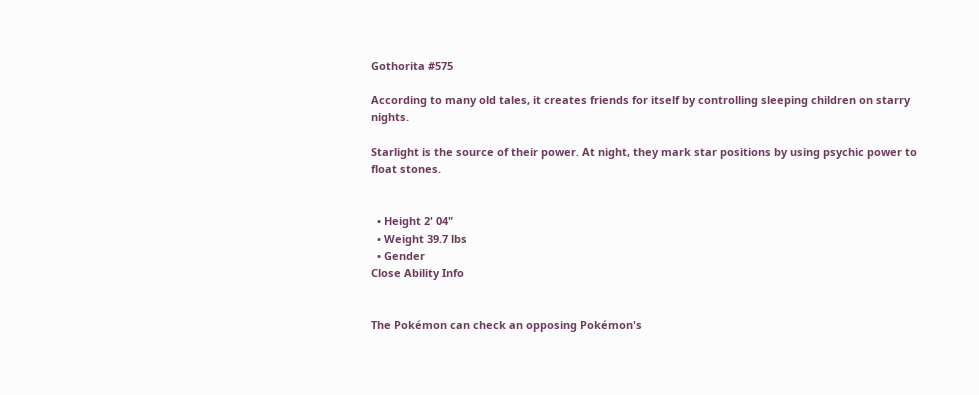Gothorita #575

According to many old tales, it creates friends for itself by controlling sleeping children on starry nights.

Starlight is the source of their power. At night, they mark star positions by using psychic power to float stones.


  • Height 2' 04"
  • Weight 39.7 lbs
  • Gender
Close Ability Info


The Pokémon can check an opposing Pokémon's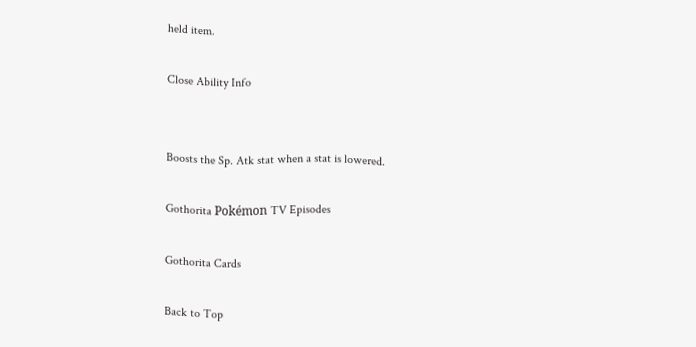held item.

Close Ability Info


Boosts the Sp. Atk stat when a stat is lowered.

Gothorita Pokémon TV Episodes

Gothorita Cards

Back to Top